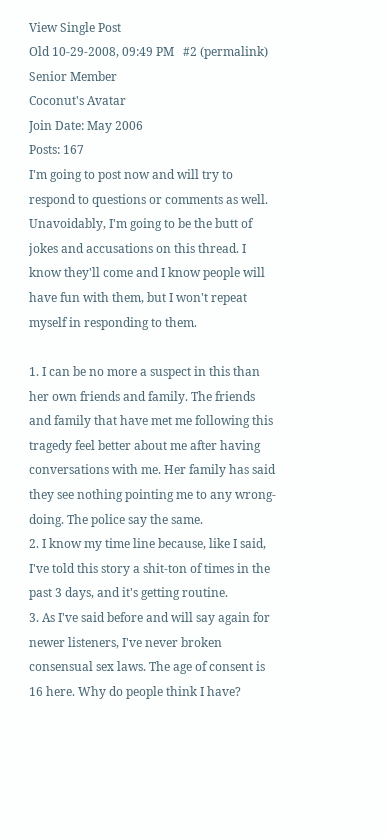View Single Post
Old 10-29-2008, 09:49 PM   #2 (permalink)
Senior Member
Coconut's Avatar
Join Date: May 2006
Posts: 167
I'm going to post now and will try to respond to questions or comments as well. Unavoidably, I'm going to be the butt of jokes and accusations on this thread. I know they'll come and I know people will have fun with them, but I won't repeat myself in responding to them.

1. I can be no more a suspect in this than her own friends and family. The friends and family that have met me following this tragedy feel better about me after having conversations with me. Her family has said they see nothing pointing me to any wrong-doing. The police say the same.
2. I know my time line because, like I said, I've told this story a shit-ton of times in the past 3 days, and it's getting routine.
3. As I've said before and will say again for newer listeners, I've never broken consensual sex laws. The age of consent is 16 here. Why do people think I have?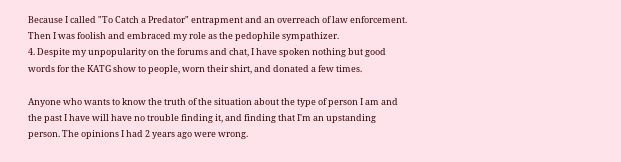Because I called "To Catch a Predator" entrapment and an overreach of law enforcement. Then I was foolish and embraced my role as the pedophile sympathizer.
4. Despite my unpopularity on the forums and chat, I have spoken nothing but good words for the KATG show to people, worn their shirt, and donated a few times.

Anyone who wants to know the truth of the situation about the type of person I am and the past I have will have no trouble finding it, and finding that I'm an upstanding person. The opinions I had 2 years ago were wrong.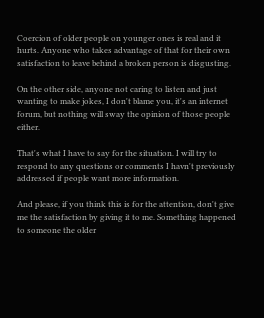Coercion of older people on younger ones is real and it hurts. Anyone who takes advantage of that for their own satisfaction to leave behind a broken person is disgusting.

On the other side, anyone not caring to listen and just wanting to make jokes, I don't blame you, it's an internet forum, but nothing will sway the opinion of those people either.

That's what I have to say for the situation. I will try to respond to any questions or comments I havn't previously addressed if people want more information.

And please, if you think this is for the attention, don't give me the satisfaction by giving it to me. Something happened to someone the older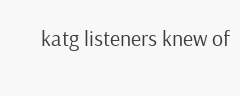katg listeners knew of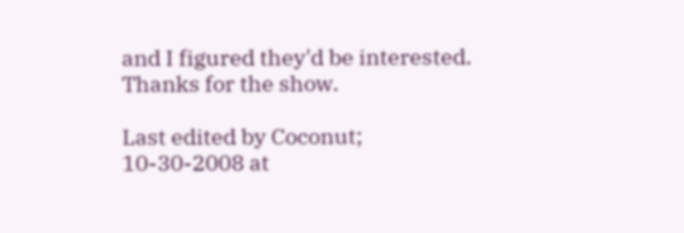and I figured they'd be interested. Thanks for the show.

Last edited by Coconut; 10-30-2008 at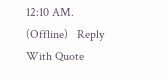12:10 AM.
(Offline)   Reply With Quote